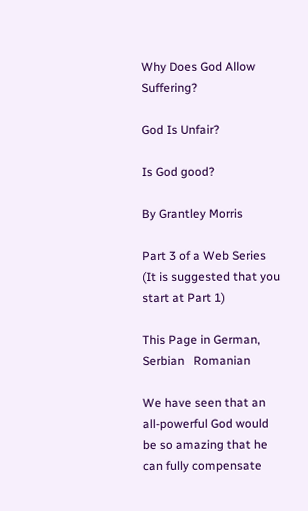Why Does God Allow Suffering?

God Is Unfair?

Is God good?

By Grantley Morris

Part 3 of a Web Series
(It is suggested that you start at Part 1)

This Page in German,   Serbian   Romanian

We have seen that an all-powerful God would be so amazing that he can fully compensate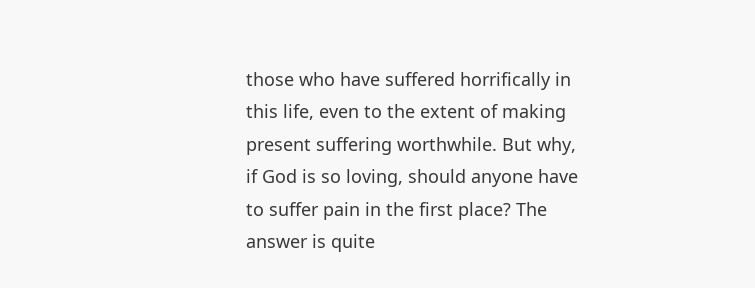those who have suffered horrifically in this life, even to the extent of making present suffering worthwhile. But why, if God is so loving, should anyone have to suffer pain in the first place? The answer is quite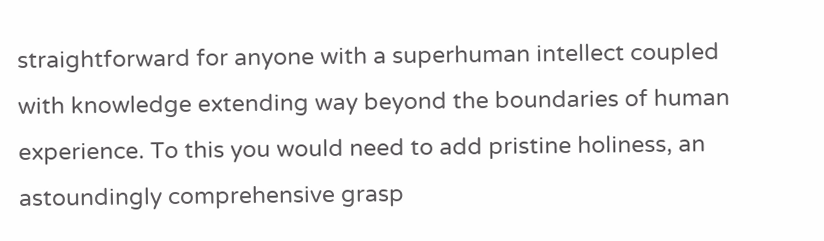straightforward for anyone with a superhuman intellect coupled with knowledge extending way beyond the boundaries of human experience. To this you would need to add pristine holiness, an astoundingly comprehensive grasp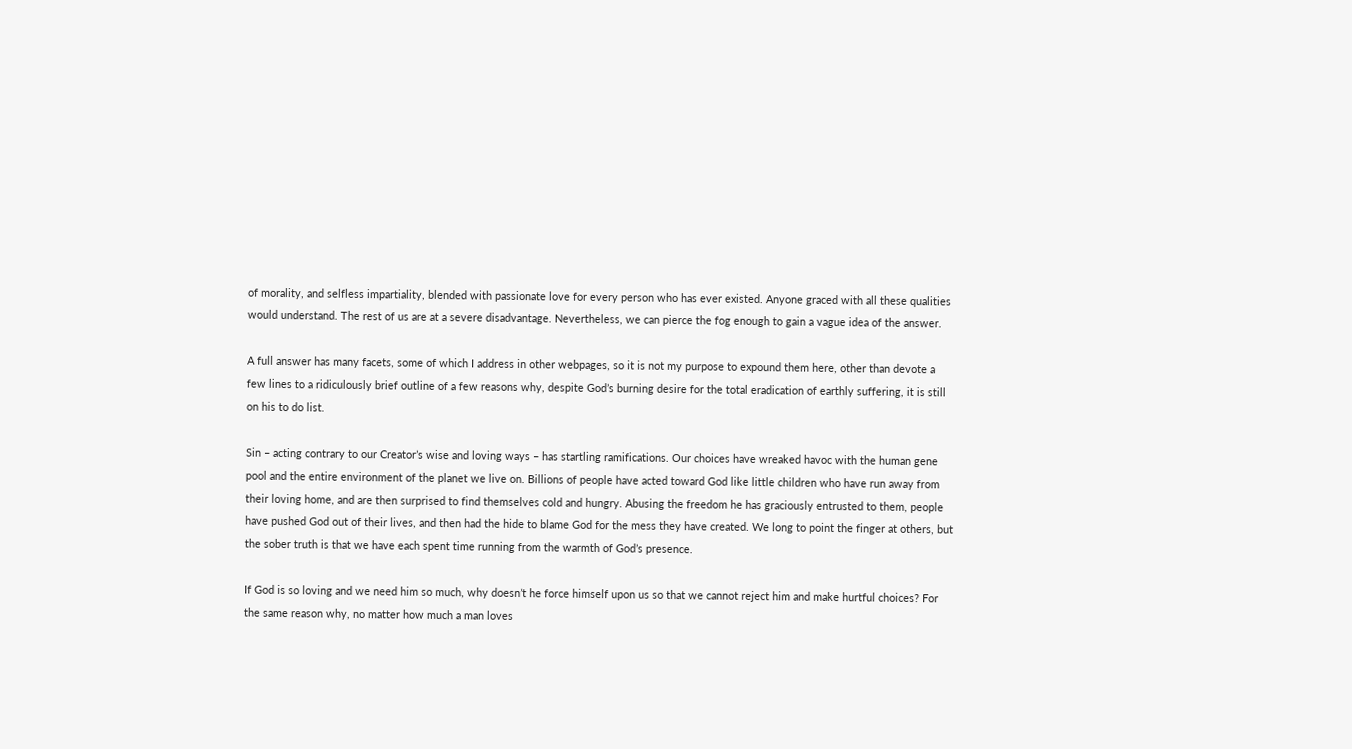of morality, and selfless impartiality, blended with passionate love for every person who has ever existed. Anyone graced with all these qualities would understand. The rest of us are at a severe disadvantage. Nevertheless, we can pierce the fog enough to gain a vague idea of the answer.

A full answer has many facets, some of which I address in other webpages, so it is not my purpose to expound them here, other than devote a few lines to a ridiculously brief outline of a few reasons why, despite God’s burning desire for the total eradication of earthly suffering, it is still on his to do list.

Sin – acting contrary to our Creator’s wise and loving ways – has startling ramifications. Our choices have wreaked havoc with the human gene pool and the entire environment of the planet we live on. Billions of people have acted toward God like little children who have run away from their loving home, and are then surprised to find themselves cold and hungry. Abusing the freedom he has graciously entrusted to them, people have pushed God out of their lives, and then had the hide to blame God for the mess they have created. We long to point the finger at others, but the sober truth is that we have each spent time running from the warmth of God’s presence.

If God is so loving and we need him so much, why doesn’t he force himself upon us so that we cannot reject him and make hurtful choices? For the same reason why, no matter how much a man loves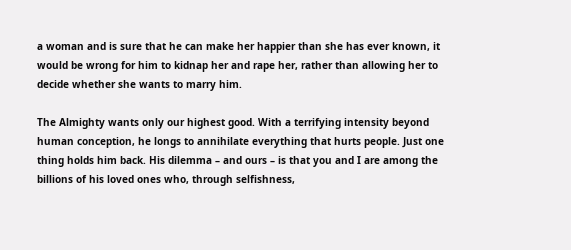a woman and is sure that he can make her happier than she has ever known, it would be wrong for him to kidnap her and rape her, rather than allowing her to decide whether she wants to marry him.

The Almighty wants only our highest good. With a terrifying intensity beyond human conception, he longs to annihilate everything that hurts people. Just one thing holds him back. His dilemma – and ours – is that you and I are among the billions of his loved ones who, through selfishness,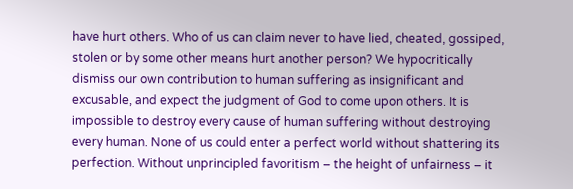have hurt others. Who of us can claim never to have lied, cheated, gossiped, stolen or by some other means hurt another person? We hypocritically dismiss our own contribution to human suffering as insignificant and excusable, and expect the judgment of God to come upon others. It is impossible to destroy every cause of human suffering without destroying every human. None of us could enter a perfect world without shattering its perfection. Without unprincipled favoritism – the height of unfairness – it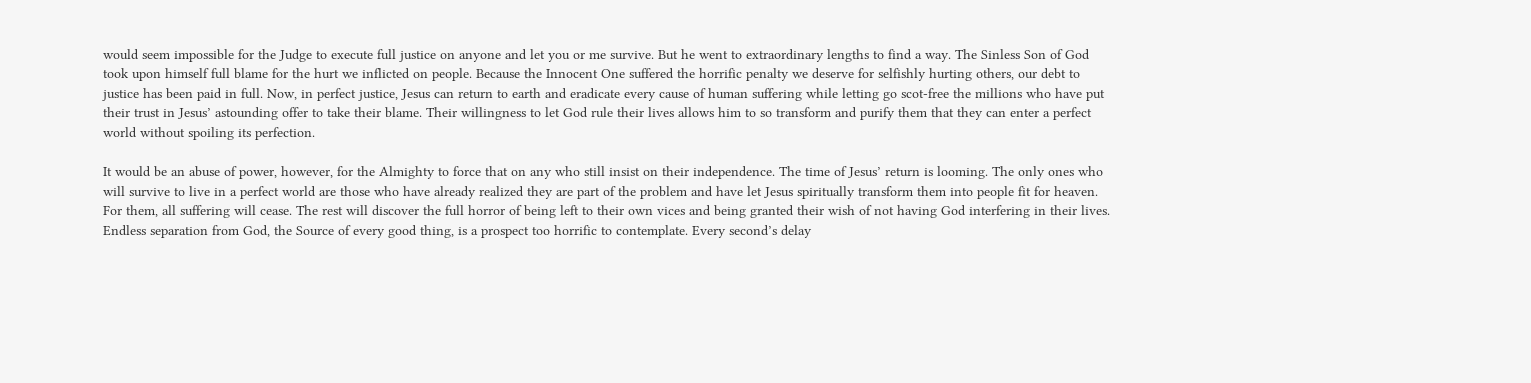would seem impossible for the Judge to execute full justice on anyone and let you or me survive. But he went to extraordinary lengths to find a way. The Sinless Son of God took upon himself full blame for the hurt we inflicted on people. Because the Innocent One suffered the horrific penalty we deserve for selfishly hurting others, our debt to justice has been paid in full. Now, in perfect justice, Jesus can return to earth and eradicate every cause of human suffering while letting go scot-free the millions who have put their trust in Jesus’ astounding offer to take their blame. Their willingness to let God rule their lives allows him to so transform and purify them that they can enter a perfect world without spoiling its perfection.

It would be an abuse of power, however, for the Almighty to force that on any who still insist on their independence. The time of Jesus’ return is looming. The only ones who will survive to live in a perfect world are those who have already realized they are part of the problem and have let Jesus spiritually transform them into people fit for heaven. For them, all suffering will cease. The rest will discover the full horror of being left to their own vices and being granted their wish of not having God interfering in their lives. Endless separation from God, the Source of every good thing, is a prospect too horrific to contemplate. Every second’s delay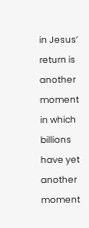in Jesus’ return is another moment in which billions have yet another moment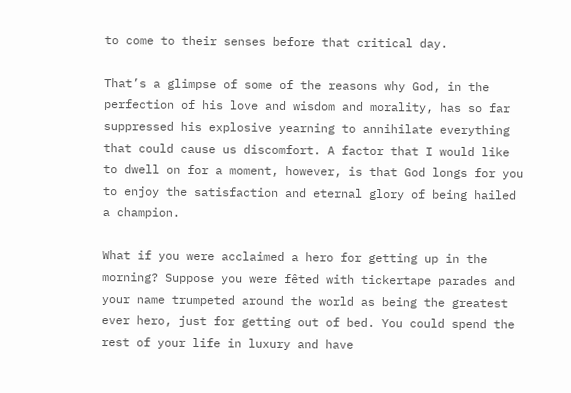to come to their senses before that critical day.

That’s a glimpse of some of the reasons why God, in the perfection of his love and wisdom and morality, has so far suppressed his explosive yearning to annihilate everything that could cause us discomfort. A factor that I would like to dwell on for a moment, however, is that God longs for you to enjoy the satisfaction and eternal glory of being hailed a champion.

What if you were acclaimed a hero for getting up in the morning? Suppose you were fêted with tickertape parades and your name trumpeted around the world as being the greatest ever hero, just for getting out of bed. You could spend the rest of your life in luxury and have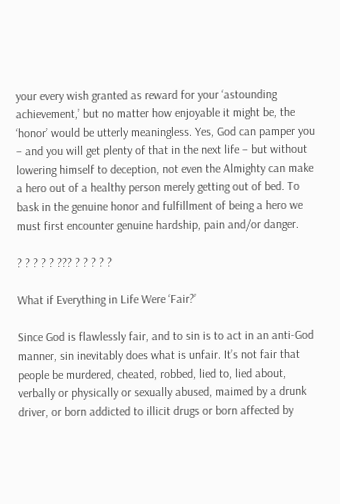your every wish granted as reward for your ‘astounding achievement,’ but no matter how enjoyable it might be, the ‘honor’ would be utterly meaningless. Yes, God can pamper you – and you will get plenty of that in the next life – but without lowering himself to deception, not even the Almighty can make a hero out of a healthy person merely getting out of bed. To bask in the genuine honor and fulfillment of being a hero we must first encounter genuine hardship, pain and/or danger.

? ? ? ? ? ??? ? ? ? ? ?

What if Everything in Life Were ‘Fair?’

Since God is flawlessly fair, and to sin is to act in an anti-God manner, sin inevitably does what is unfair. It’s not fair that people be murdered, cheated, robbed, lied to, lied about, verbally or physically or sexually abused, maimed by a drunk driver, or born addicted to illicit drugs or born affected by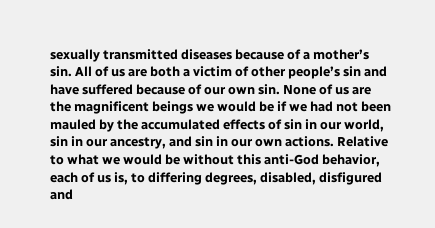sexually transmitted diseases because of a mother’s sin. All of us are both a victim of other people’s sin and have suffered because of our own sin. None of us are the magnificent beings we would be if we had not been mauled by the accumulated effects of sin in our world, sin in our ancestry, and sin in our own actions. Relative to what we would be without this anti-God behavior, each of us is, to differing degrees, disabled, disfigured and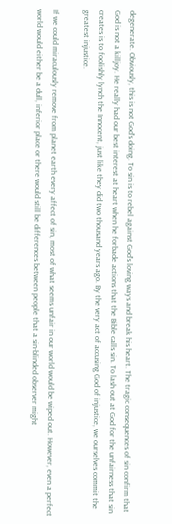degenerate. Obviously, this is not God’s doing. To sin is to rebel against God’s loving ways and break his heart. The tragic consequences of sin confirm that God is not a killjoy. He really had our best interest at heart when he forbade actions that the Bible calls sin. To lash out at God for the unfairness that sin creates is to foolishly lynch the Innocent, just like they did two thousand years ago. By the very act of accusing God of injustice, we ourselves commit the greatest injustice.

If we could miraculously remove from planet earth every affect of sin, most of what seems unfair in our world would be wiped out. However, even a perfect world would either be a dull, inferior place or there would still be differences between people that a sin-blinded observer might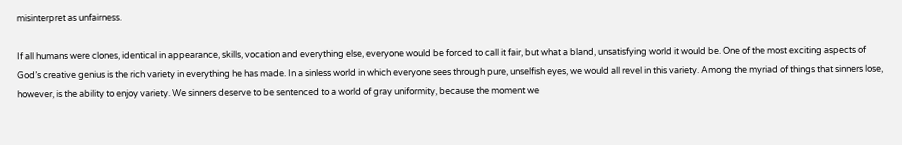misinterpret as unfairness.

If all humans were clones, identical in appearance, skills, vocation and everything else, everyone would be forced to call it fair, but what a bland, unsatisfying world it would be. One of the most exciting aspects of God’s creative genius is the rich variety in everything he has made. In a sinless world in which everyone sees through pure, unselfish eyes, we would all revel in this variety. Among the myriad of things that sinners lose, however, is the ability to enjoy variety. We sinners deserve to be sentenced to a world of gray uniformity, because the moment we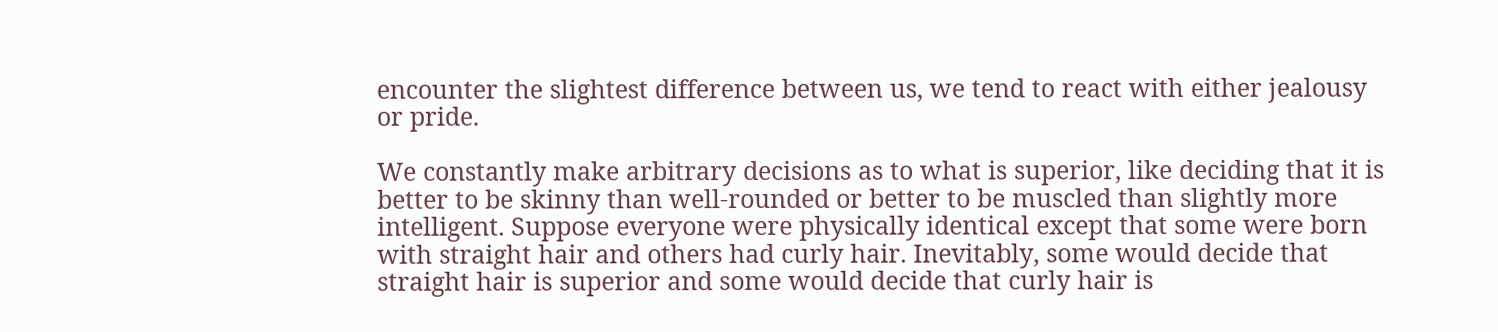encounter the slightest difference between us, we tend to react with either jealousy or pride.

We constantly make arbitrary decisions as to what is superior, like deciding that it is better to be skinny than well-rounded or better to be muscled than slightly more intelligent. Suppose everyone were physically identical except that some were born with straight hair and others had curly hair. Inevitably, some would decide that straight hair is superior and some would decide that curly hair is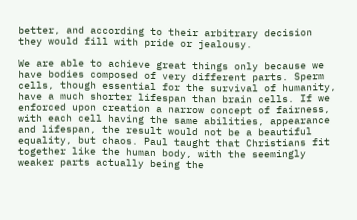better, and according to their arbitrary decision they would fill with pride or jealousy.

We are able to achieve great things only because we have bodies composed of very different parts. Sperm cells, though essential for the survival of humanity, have a much shorter lifespan than brain cells. If we enforced upon creation a narrow concept of fairness, with each cell having the same abilities, appearance and lifespan, the result would not be a beautiful equality, but chaos. Paul taught that Christians fit together like the human body, with the seemingly weaker parts actually being the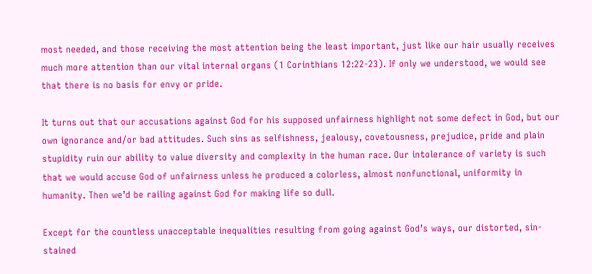most needed, and those receiving the most attention being the least important, just like our hair usually receives much more attention than our vital internal organs (1 Corinthians 12:22-23). If only we understood, we would see that there is no basis for envy or pride.

It turns out that our accusations against God for his supposed unfairness highlight not some defect in God, but our own ignorance and/or bad attitudes. Such sins as selfishness, jealousy, covetousness, prejudice, pride and plain stupidity ruin our ability to value diversity and complexity in the human race. Our intolerance of variety is such that we would accuse God of unfairness unless he produced a colorless, almost nonfunctional, uniformity in humanity. Then we’d be railing against God for making life so dull.

Except for the countless unacceptable inequalities resulting from going against God’s ways, our distorted, sin-stained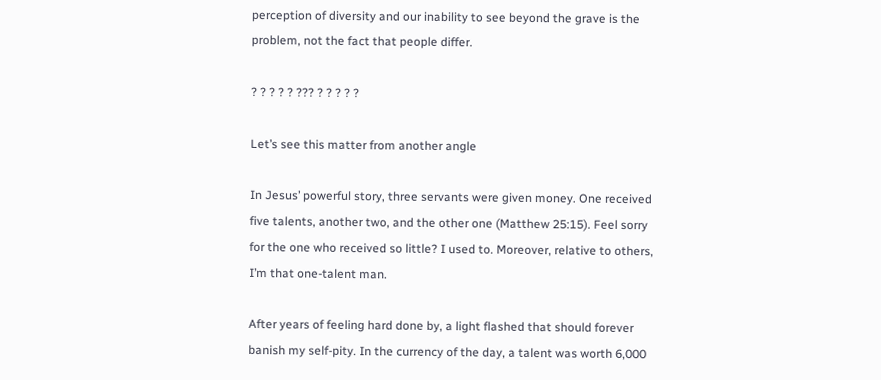perception of diversity and our inability to see beyond the grave is the problem, not the fact that people differ.

? ? ? ? ? ??? ? ? ? ? ?

Let’s see this matter from another angle

In Jesus’ powerful story, three servants were given money. One received five talents, another two, and the other one (Matthew 25:15). Feel sorry for the one who received so little? I used to. Moreover, relative to others, I’m that one-talent man.

After years of feeling hard done by, a light flashed that should forever banish my self-pity. In the currency of the day, a talent was worth 6,000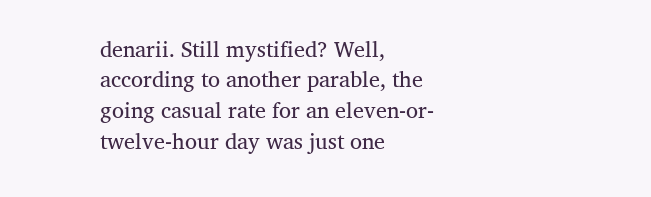denarii. Still mystified? Well, according to another parable, the going casual rate for an eleven-or-twelve-hour day was just one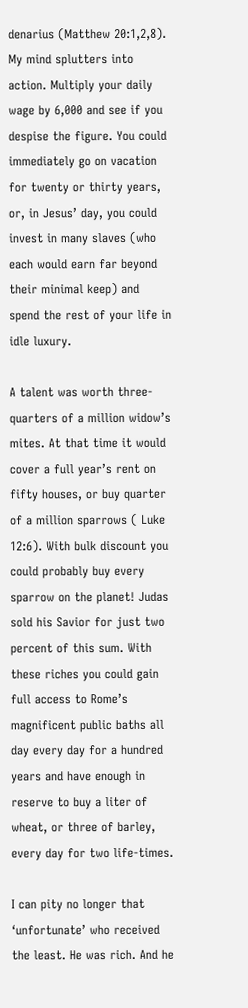denarius (Matthew 20:1,2,8). My mind splutters into action. Multiply your daily wage by 6,000 and see if you despise the figure. You could immediately go on vacation for twenty or thirty years, or, in Jesus’ day, you could invest in many slaves (who each would earn far beyond their minimal keep) and spend the rest of your life in idle luxury.

A talent was worth three-quarters of a million widow’s mites. At that time it would cover a full year’s rent on fifty houses, or buy quarter of a million sparrows ( Luke 12:6). With bulk discount you could probably buy every sparrow on the planet! Judas sold his Savior for just two percent of this sum. With these riches you could gain full access to Rome’s magnificent public baths all day every day for a hundred years and have enough in reserve to buy a liter of wheat, or three of barley, every day for two life-times.

I can pity no longer that ‘unfortunate’ who received the least. He was rich. And he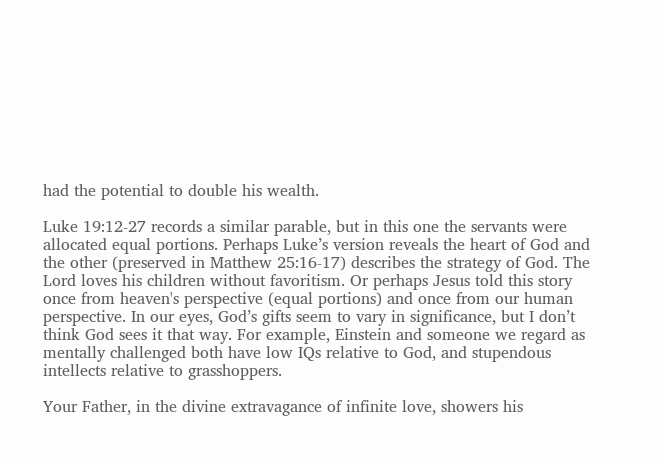had the potential to double his wealth.

Luke 19:12-27 records a similar parable, but in this one the servants were allocated equal portions. Perhaps Luke’s version reveals the heart of God and the other (preserved in Matthew 25:16-17) describes the strategy of God. The Lord loves his children without favoritism. Or perhaps Jesus told this story once from heaven's perspective (equal portions) and once from our human perspective. In our eyes, God’s gifts seem to vary in significance, but I don’t think God sees it that way. For example, Einstein and someone we regard as mentally challenged both have low IQs relative to God, and stupendous intellects relative to grasshoppers.

Your Father, in the divine extravagance of infinite love, showers his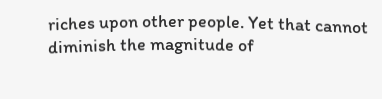riches upon other people. Yet that cannot diminish the magnitude of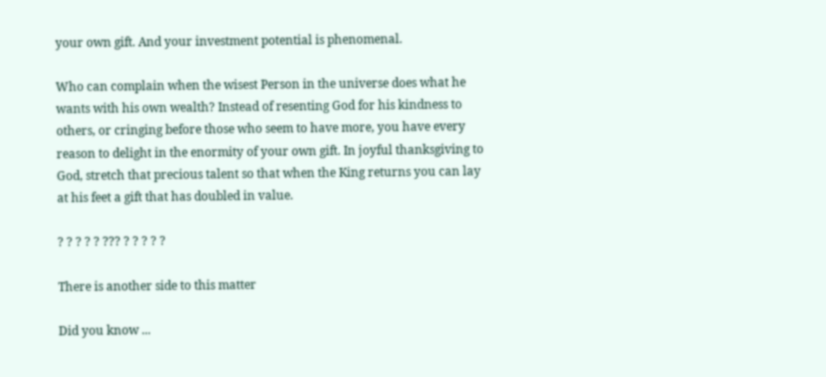your own gift. And your investment potential is phenomenal.

Who can complain when the wisest Person in the universe does what he wants with his own wealth? Instead of resenting God for his kindness to others, or cringing before those who seem to have more, you have every reason to delight in the enormity of your own gift. In joyful thanksgiving to God, stretch that precious talent so that when the King returns you can lay at his feet a gift that has doubled in value.

? ? ? ? ? ??? ? ? ? ? ?

There is another side to this matter

Did you know ...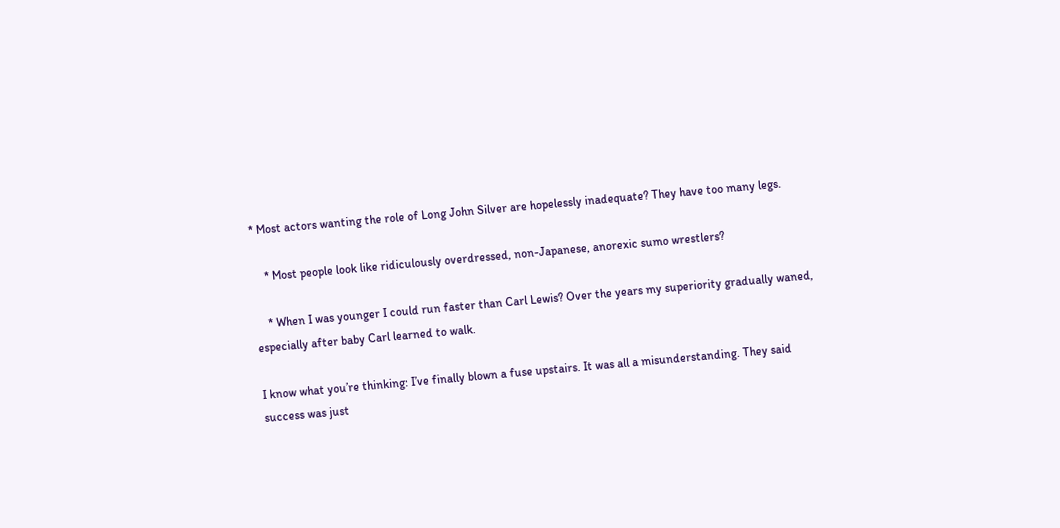* Most actors wanting the role of Long John Silver are hopelessly inadequate? They have too many legs.

    * Most people look like ridiculously overdressed, non-Japanese, anorexic sumo wrestlers?

    * When I was younger I could run faster than Carl Lewis? Over the years my superiority gradually waned, especially after baby Carl learned to walk.

I know what you’re thinking: I’ve finally blown a fuse upstairs. It was all a misunderstanding. They said success was just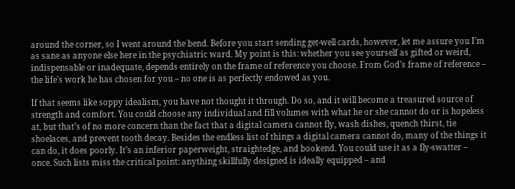around the corner, so I went around the bend. Before you start sending get-well cards, however, let me assure you I’m as sane as anyone else here in the psychiatric ward. My point is this: whether you see yourself as gifted or weird, indispensable or inadequate, depends entirely on the frame of reference you choose. From God’s frame of reference – the life’s work he has chosen for you – no one is as perfectly endowed as you.

If that seems like soppy idealism, you have not thought it through. Do so, and it will become a treasured source of strength and comfort. You could choose any individual and fill volumes with what he or she cannot do or is hopeless at, but that’s of no more concern than the fact that a digital camera cannot fly, wash dishes, quench thirst, tie shoelaces, and prevent tooth decay. Besides the endless list of things a digital camera cannot do, many of the things it can do, it does poorly. It’s an inferior paperweight, straightedge, and bookend. You could use it as a fly-swatter – once. Such lists miss the critical point: anything skillfully designed is ideally equipped – and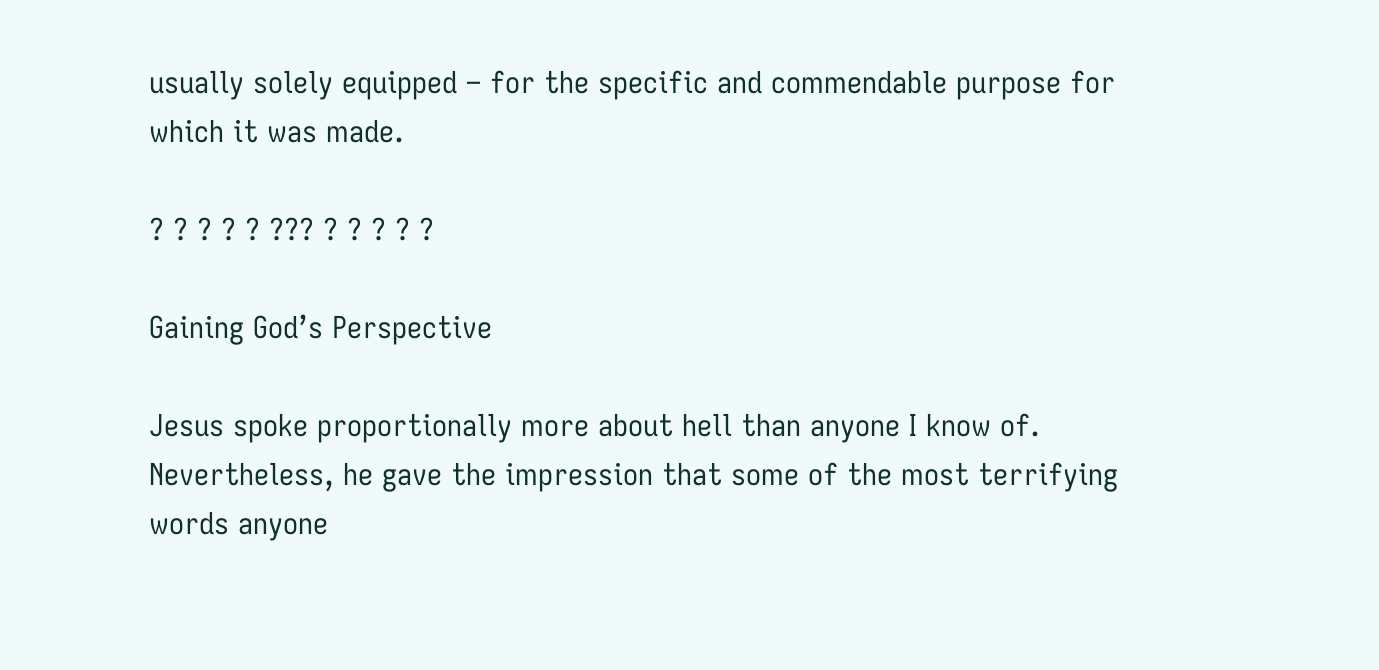usually solely equipped – for the specific and commendable purpose for which it was made.

? ? ? ? ? ??? ? ? ? ? ?

Gaining God’s Perspective

Jesus spoke proportionally more about hell than anyone I know of. Nevertheless, he gave the impression that some of the most terrifying words anyone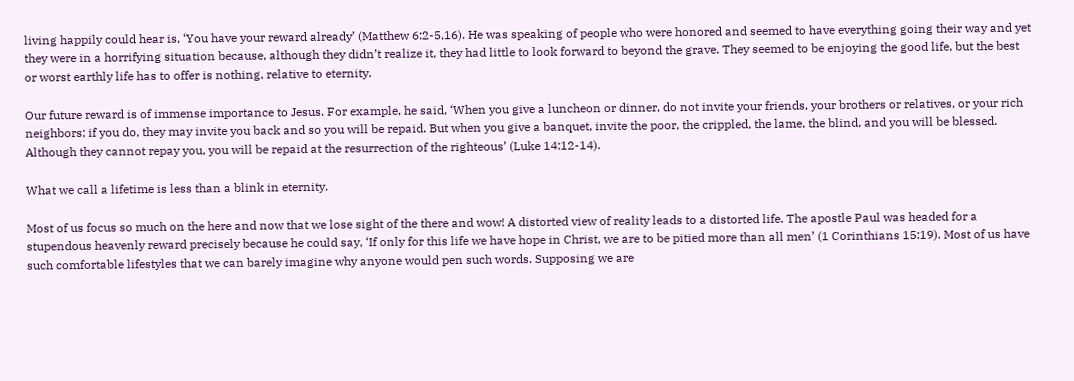living happily could hear is, ‘You have your reward already’ (Matthew 6:2-5,16). He was speaking of people who were honored and seemed to have everything going their way and yet they were in a horrifying situation because, although they didn’t realize it, they had little to look forward to beyond the grave. They seemed to be enjoying the good life, but the best or worst earthly life has to offer is nothing, relative to eternity.

Our future reward is of immense importance to Jesus. For example, he said, ‘When you give a luncheon or dinner, do not invite your friends, your brothers or relatives, or your rich neighbors; if you do, they may invite you back and so you will be repaid. But when you give a banquet, invite the poor, the crippled, the lame, the blind, and you will be blessed. Although they cannot repay you, you will be repaid at the resurrection of the righteous’ (Luke 14:12-14).

What we call a lifetime is less than a blink in eternity.

Most of us focus so much on the here and now that we lose sight of the there and wow! A distorted view of reality leads to a distorted life. The apostle Paul was headed for a stupendous heavenly reward precisely because he could say, ‘If only for this life we have hope in Christ, we are to be pitied more than all men’ (1 Corinthians 15:19). Most of us have such comfortable lifestyles that we can barely imagine why anyone would pen such words. Supposing we are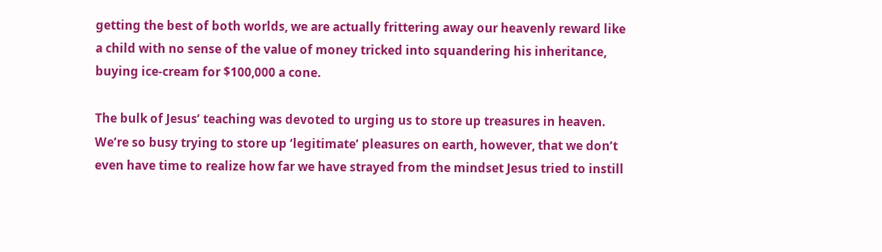getting the best of both worlds, we are actually frittering away our heavenly reward like a child with no sense of the value of money tricked into squandering his inheritance, buying ice-cream for $100,000 a cone.

The bulk of Jesus’ teaching was devoted to urging us to store up treasures in heaven. We’re so busy trying to store up ‘legitimate’ pleasures on earth, however, that we don’t even have time to realize how far we have strayed from the mindset Jesus tried to instill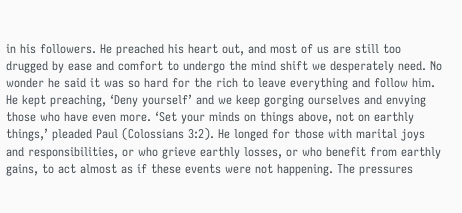in his followers. He preached his heart out, and most of us are still too drugged by ease and comfort to undergo the mind shift we desperately need. No wonder he said it was so hard for the rich to leave everything and follow him. He kept preaching, ‘Deny yourself’ and we keep gorging ourselves and envying those who have even more. ‘Set your minds on things above, not on earthly things,’ pleaded Paul (Colossians 3:2). He longed for those with marital joys and responsibilities, or who grieve earthly losses, or who benefit from earthly gains, to act almost as if these events were not happening. The pressures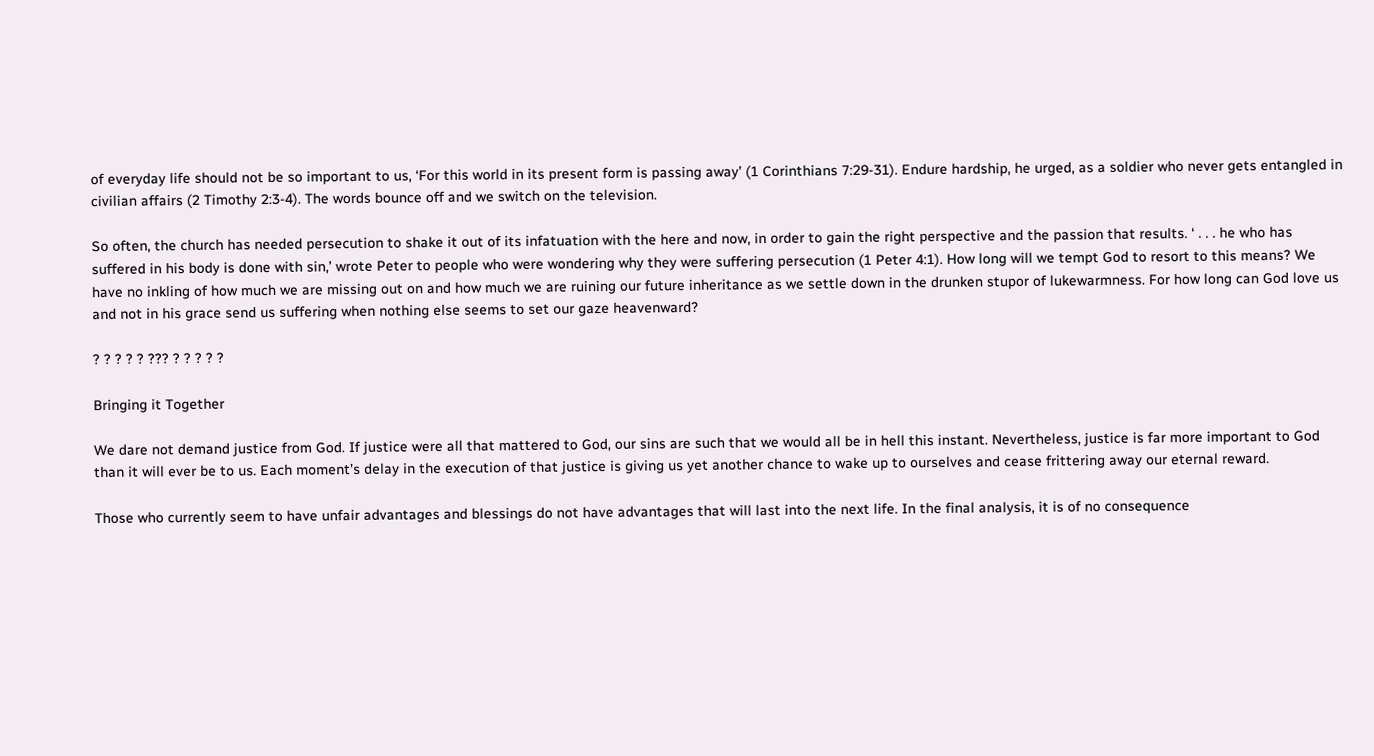of everyday life should not be so important to us, ‘For this world in its present form is passing away’ (1 Corinthians 7:29-31). Endure hardship, he urged, as a soldier who never gets entangled in civilian affairs (2 Timothy 2:3-4). The words bounce off and we switch on the television.

So often, the church has needed persecution to shake it out of its infatuation with the here and now, in order to gain the right perspective and the passion that results. ‘ . . . he who has suffered in his body is done with sin,’ wrote Peter to people who were wondering why they were suffering persecution (1 Peter 4:1). How long will we tempt God to resort to this means? We have no inkling of how much we are missing out on and how much we are ruining our future inheritance as we settle down in the drunken stupor of lukewarmness. For how long can God love us and not in his grace send us suffering when nothing else seems to set our gaze heavenward?

? ? ? ? ? ??? ? ? ? ? ?

Bringing it Together

We dare not demand justice from God. If justice were all that mattered to God, our sins are such that we would all be in hell this instant. Nevertheless, justice is far more important to God than it will ever be to us. Each moment’s delay in the execution of that justice is giving us yet another chance to wake up to ourselves and cease frittering away our eternal reward.

Those who currently seem to have unfair advantages and blessings do not have advantages that will last into the next life. In the final analysis, it is of no consequence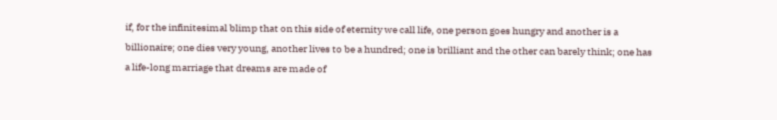if, for the infinitesimal blimp that on this side of eternity we call life, one person goes hungry and another is a billionaire; one dies very young, another lives to be a hundred; one is brilliant and the other can barely think; one has a life-long marriage that dreams are made of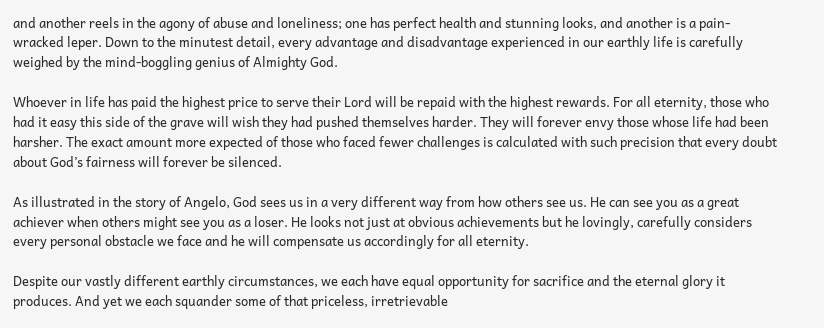and another reels in the agony of abuse and loneliness; one has perfect health and stunning looks, and another is a pain-wracked leper. Down to the minutest detail, every advantage and disadvantage experienced in our earthly life is carefully weighed by the mind-boggling genius of Almighty God.

Whoever in life has paid the highest price to serve their Lord will be repaid with the highest rewards. For all eternity, those who had it easy this side of the grave will wish they had pushed themselves harder. They will forever envy those whose life had been harsher. The exact amount more expected of those who faced fewer challenges is calculated with such precision that every doubt about God’s fairness will forever be silenced.

As illustrated in the story of Angelo, God sees us in a very different way from how others see us. He can see you as a great achiever when others might see you as a loser. He looks not just at obvious achievements but he lovingly, carefully considers every personal obstacle we face and he will compensate us accordingly for all eternity.

Despite our vastly different earthly circumstances, we each have equal opportunity for sacrifice and the eternal glory it produces. And yet we each squander some of that priceless, irretrievable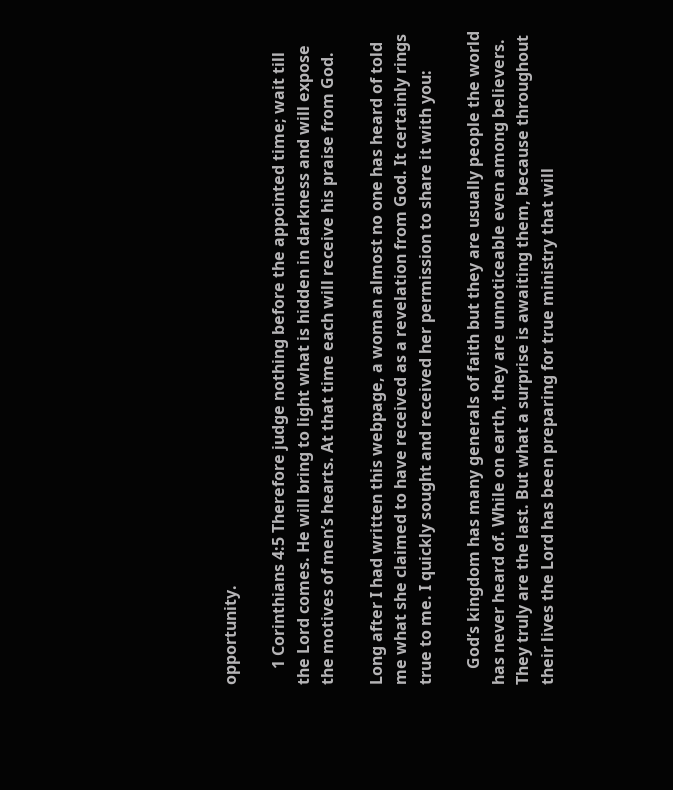opportunity.

    1 Corinthians 4:5 Therefore judge nothing before the appointed time; wait till the Lord comes. He will bring to light what is hidden in darkness and will expose the motives of men’s hearts. At that time each will receive his praise from God.

Long after I had written this webpage, a woman almost no one has heard of told me what she claimed to have received as a revelation from God. It certainly rings true to me. I quickly sought and received her permission to share it with you:

    God’s kingdom has many generals of faith but they are usually people the world has never heard of. While on earth, they are unnoticeable even among believers. They truly are the last. But what a surprise is awaiting them, because throughout their lives the Lord has been preparing for true ministry that will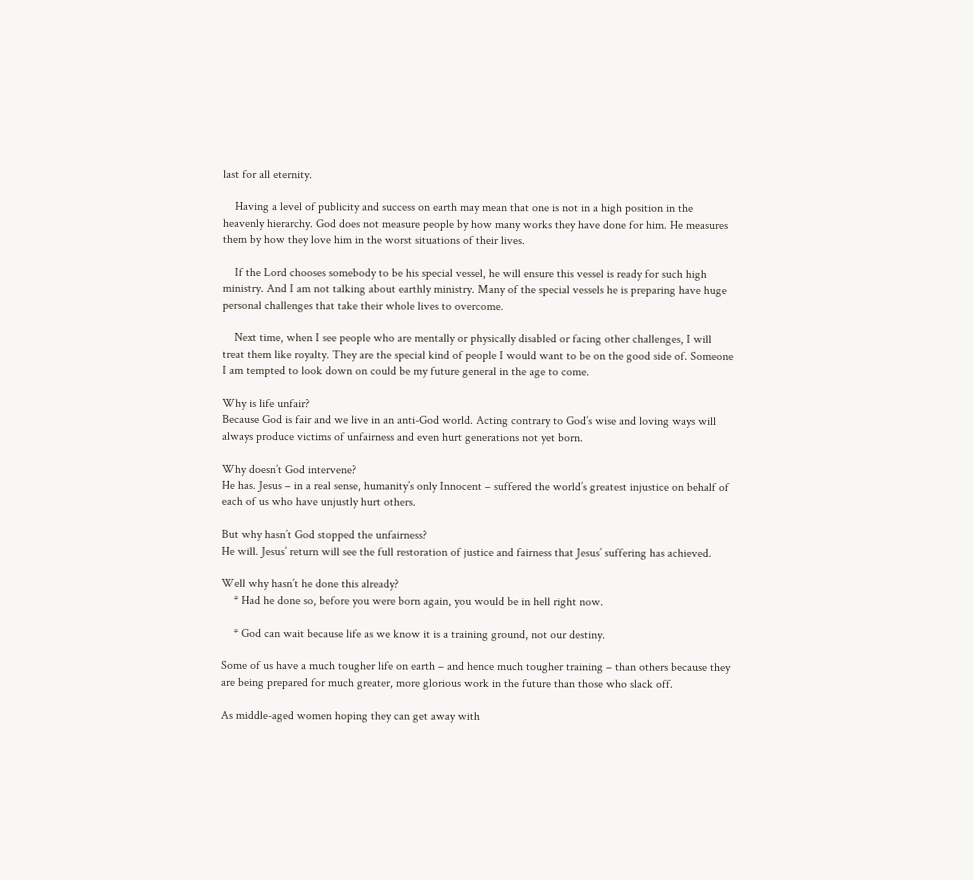last for all eternity.

    Having a level of publicity and success on earth may mean that one is not in a high position in the heavenly hierarchy. God does not measure people by how many works they have done for him. He measures them by how they love him in the worst situations of their lives.

    If the Lord chooses somebody to be his special vessel, he will ensure this vessel is ready for such high ministry. And I am not talking about earthly ministry. Many of the special vessels he is preparing have huge personal challenges that take their whole lives to overcome.

    Next time, when I see people who are mentally or physically disabled or facing other challenges, I will treat them like royalty. They are the special kind of people I would want to be on the good side of. Someone I am tempted to look down on could be my future general in the age to come.

Why is life unfair?
Because God is fair and we live in an anti-God world. Acting contrary to God’s wise and loving ways will always produce victims of unfairness and even hurt generations not yet born.

Why doesn’t God intervene?
He has. Jesus – in a real sense, humanity’s only Innocent – suffered the world’s greatest injustice on behalf of each of us who have unjustly hurt others.

But why hasn’t God stopped the unfairness?
He will. Jesus’ return will see the full restoration of justice and fairness that Jesus’ suffering has achieved.

Well why hasn’t he done this already?
    * Had he done so, before you were born again, you would be in hell right now.

    * God can wait because life as we know it is a training ground, not our destiny.

Some of us have a much tougher life on earth – and hence much tougher training – than others because they are being prepared for much greater, more glorious work in the future than those who slack off.

As middle-aged women hoping they can get away with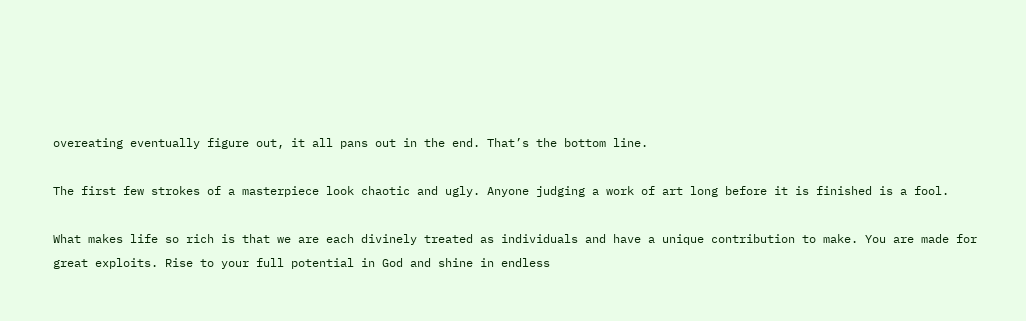overeating eventually figure out, it all pans out in the end. That’s the bottom line.

The first few strokes of a masterpiece look chaotic and ugly. Anyone judging a work of art long before it is finished is a fool.

What makes life so rich is that we are each divinely treated as individuals and have a unique contribution to make. You are made for great exploits. Rise to your full potential in God and shine in endless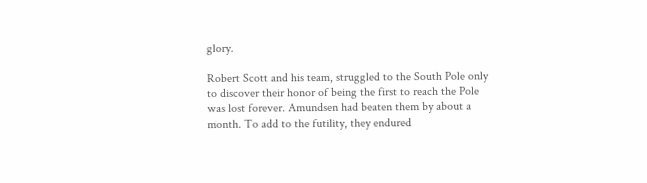glory.

Robert Scott and his team, struggled to the South Pole only to discover their honor of being the first to reach the Pole was lost forever. Amundsen had beaten them by about a month. To add to the futility, they endured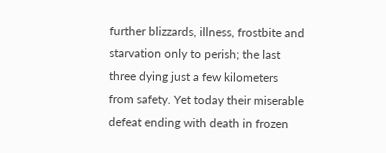further blizzards, illness, frostbite and starvation only to perish; the last three dying just a few kilometers from safety. Yet today their miserable defeat ending with death in frozen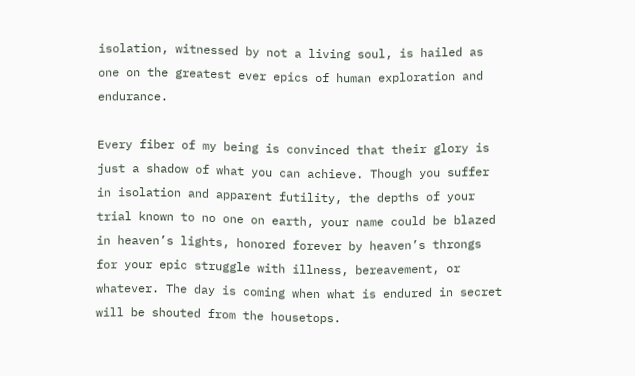isolation, witnessed by not a living soul, is hailed as one on the greatest ever epics of human exploration and endurance.

Every fiber of my being is convinced that their glory is just a shadow of what you can achieve. Though you suffer in isolation and apparent futility, the depths of your trial known to no one on earth, your name could be blazed in heaven’s lights, honored forever by heaven’s throngs for your epic struggle with illness, bereavement, or whatever. The day is coming when what is endured in secret will be shouted from the housetops.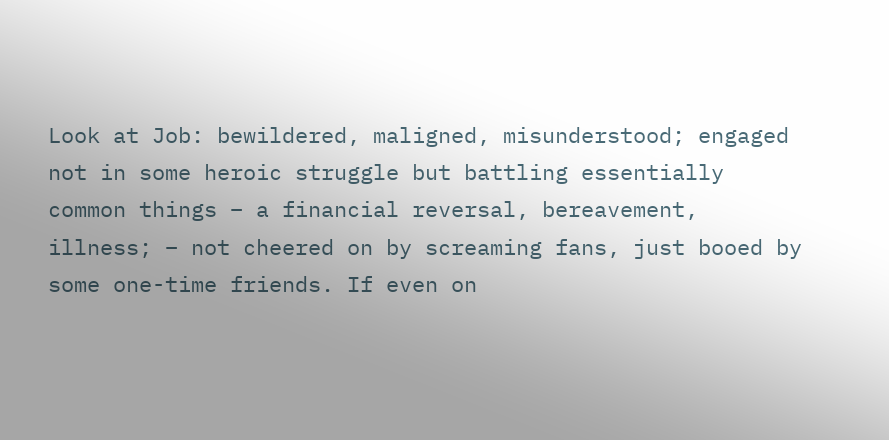Look at Job: bewildered, maligned, misunderstood; engaged not in some heroic struggle but battling essentially common things – a financial reversal, bereavement, illness; – not cheered on by screaming fans, just booed by some one-time friends. If even on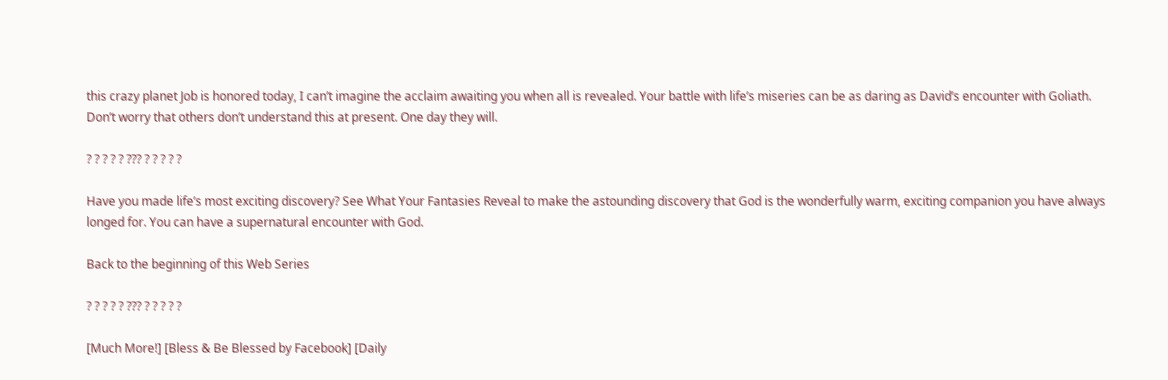this crazy planet Job is honored today, I can’t imagine the acclaim awaiting you when all is revealed. Your battle with life’s miseries can be as daring as David’s encounter with Goliath. Don’t worry that others don’t understand this at present. One day they will.

? ? ? ? ? ??? ? ? ? ? ?

Have you made life’s most exciting discovery? See What Your Fantasies Reveal to make the astounding discovery that God is the wonderfully warm, exciting companion you have always longed for. You can have a supernatural encounter with God.

Back to the beginning of this Web Series

? ? ? ? ? ??? ? ? ? ? ?

[Much More!] [Bless & Be Blessed by Facebook] [Daily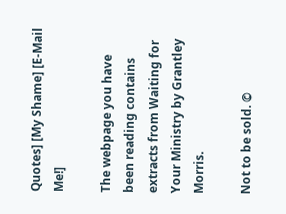Quotes] [My Shame] [E-Mail Me!]

The webpage you have been reading contains extracts from Waiting for Your Ministry by Grantley Morris.

Not to be sold. ©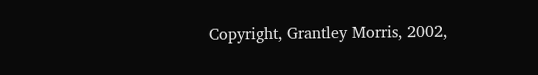Copyright, Grantley Morris, 2002,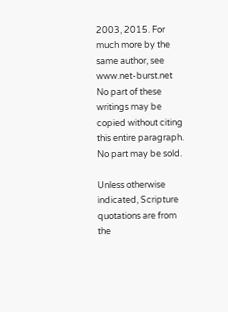2003, 2015. For much more by the same author, see www.net-burst.net
No part of these writings may be copied without citing this entire paragraph. No part may be sold.

Unless otherwise indicated, Scripture quotations are from the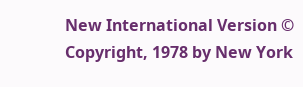New International Version © Copyright, 1978 by New York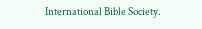International Bible Society.